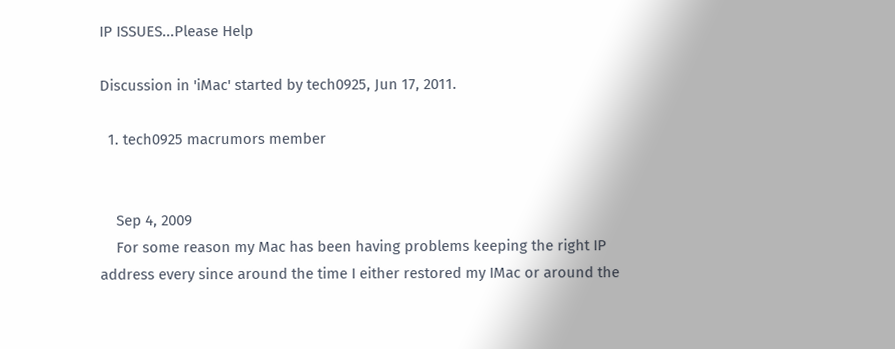IP ISSUES...Please Help

Discussion in 'iMac' started by tech0925, Jun 17, 2011.

  1. tech0925 macrumors member


    Sep 4, 2009
    For some reason my Mac has been having problems keeping the right IP address every since around the time I either restored my IMac or around the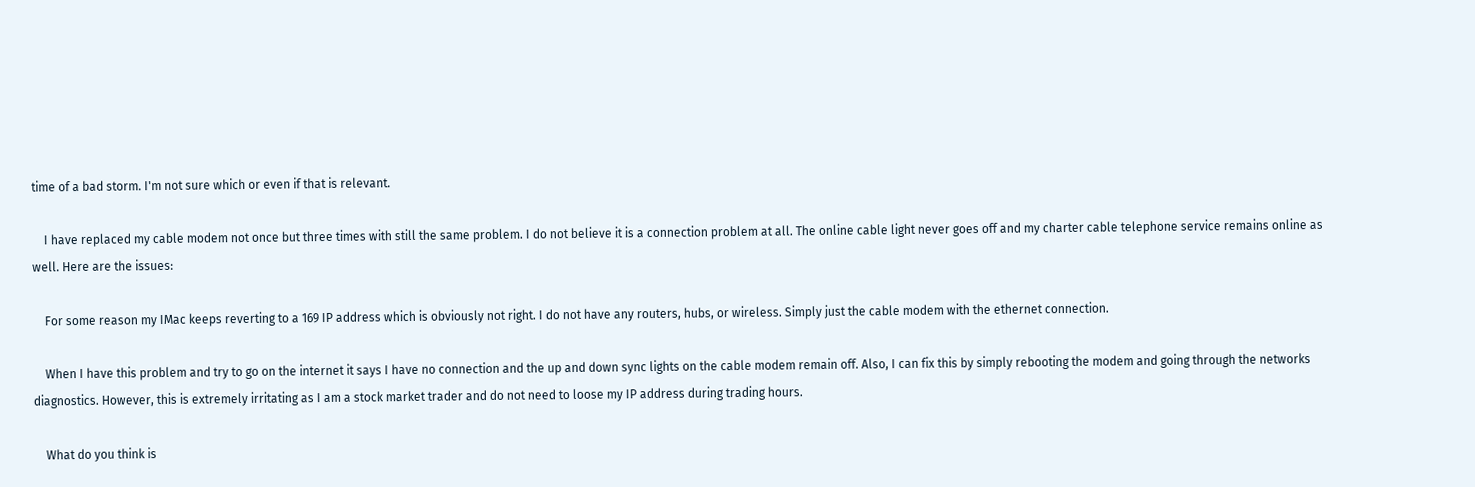time of a bad storm. I'm not sure which or even if that is relevant.

    I have replaced my cable modem not once but three times with still the same problem. I do not believe it is a connection problem at all. The online cable light never goes off and my charter cable telephone service remains online as well. Here are the issues:

    For some reason my IMac keeps reverting to a 169 IP address which is obviously not right. I do not have any routers, hubs, or wireless. Simply just the cable modem with the ethernet connection.

    When I have this problem and try to go on the internet it says I have no connection and the up and down sync lights on the cable modem remain off. Also, I can fix this by simply rebooting the modem and going through the networks diagnostics. However, this is extremely irritating as I am a stock market trader and do not need to loose my IP address during trading hours.

    What do you think is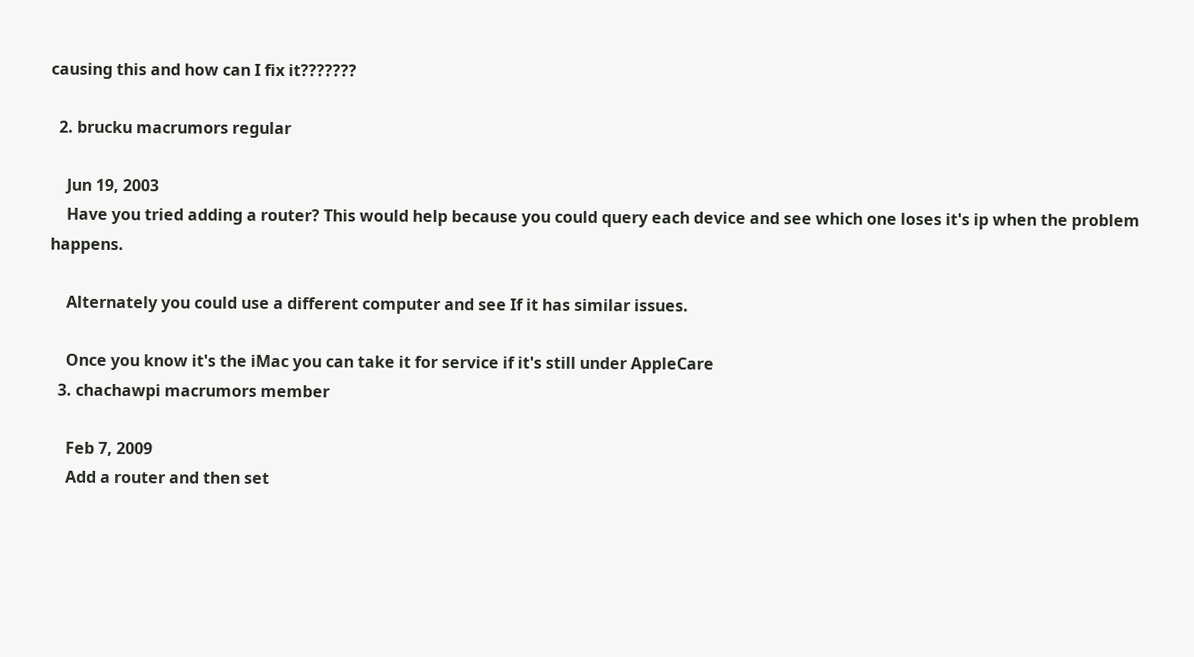causing this and how can I fix it???????

  2. brucku macrumors regular

    Jun 19, 2003
    Have you tried adding a router? This would help because you could query each device and see which one loses it's ip when the problem happens.

    Alternately you could use a different computer and see If it has similar issues.

    Once you know it's the iMac you can take it for service if it's still under AppleCare
  3. chachawpi macrumors member

    Feb 7, 2009
    Add a router and then set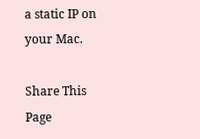a static IP on your Mac.

Share This Page